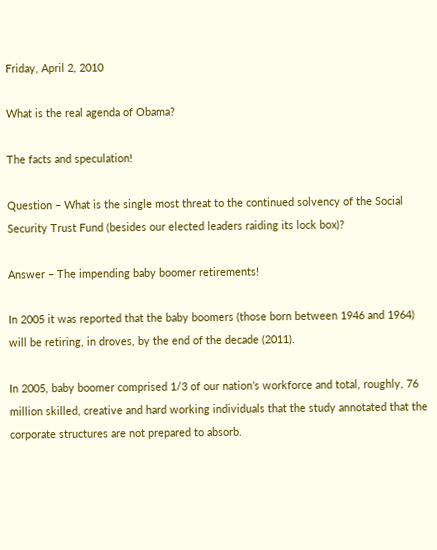Friday, April 2, 2010

What is the real agenda of Obama?

The facts and speculation!

Question – What is the single most threat to the continued solvency of the Social Security Trust Fund (besides our elected leaders raiding its lock box)?

Answer – The impending baby boomer retirements!

In 2005 it was reported that the baby boomers (those born between 1946 and 1964) will be retiring, in droves, by the end of the decade (2011).

In 2005, baby boomer comprised 1/3 of our nation’s workforce and total, roughly, 76 million skilled, creative and hard working individuals that the study annotated that the corporate structures are not prepared to absorb.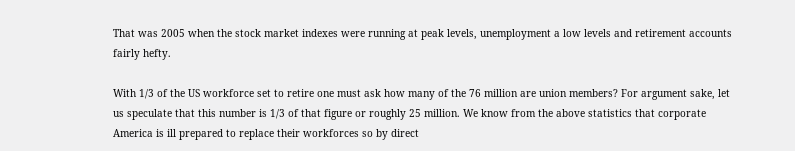That was 2005 when the stock market indexes were running at peak levels, unemployment a low levels and retirement accounts fairly hefty.

With 1/3 of the US workforce set to retire one must ask how many of the 76 million are union members? For argument sake, let us speculate that this number is 1/3 of that figure or roughly 25 million. We know from the above statistics that corporate America is ill prepared to replace their workforces so by direct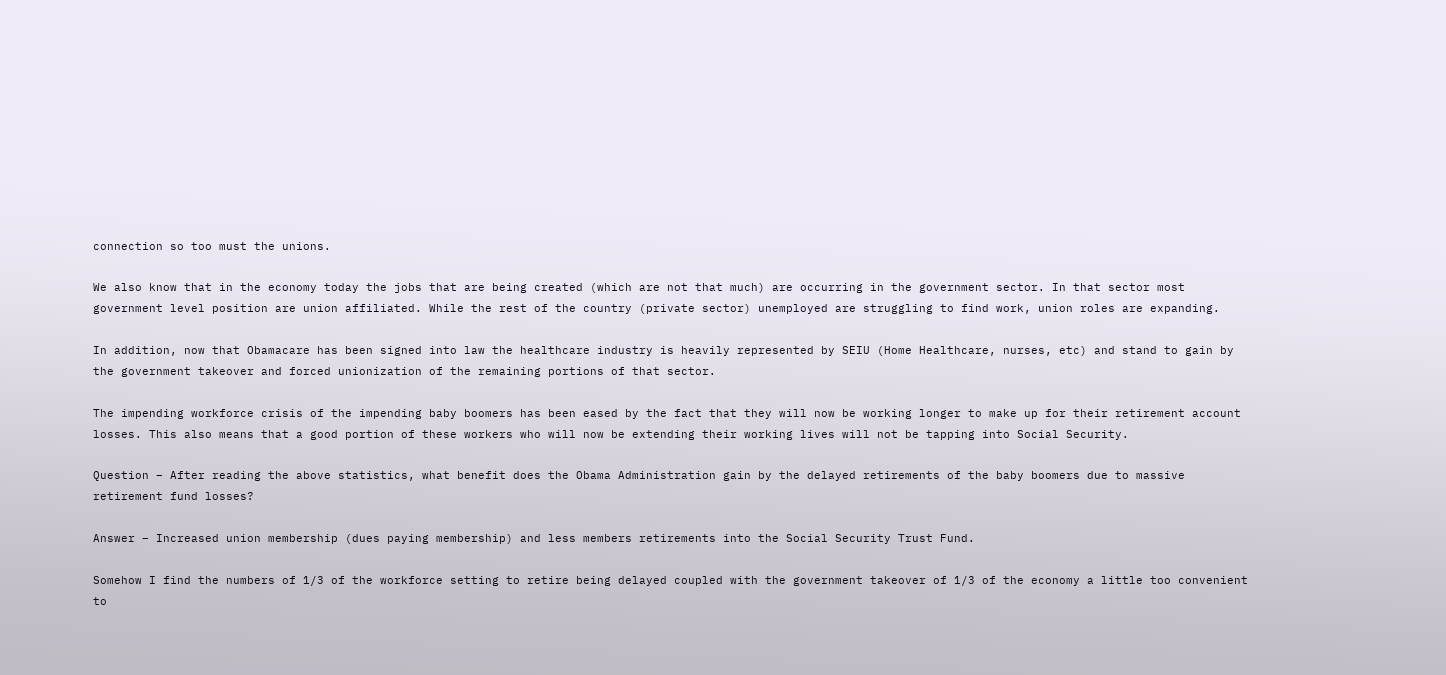connection so too must the unions.

We also know that in the economy today the jobs that are being created (which are not that much) are occurring in the government sector. In that sector most government level position are union affiliated. While the rest of the country (private sector) unemployed are struggling to find work, union roles are expanding.

In addition, now that Obamacare has been signed into law the healthcare industry is heavily represented by SEIU (Home Healthcare, nurses, etc) and stand to gain by the government takeover and forced unionization of the remaining portions of that sector.

The impending workforce crisis of the impending baby boomers has been eased by the fact that they will now be working longer to make up for their retirement account losses. This also means that a good portion of these workers who will now be extending their working lives will not be tapping into Social Security.

Question – After reading the above statistics, what benefit does the Obama Administration gain by the delayed retirements of the baby boomers due to massive retirement fund losses?

Answer – Increased union membership (dues paying membership) and less members retirements into the Social Security Trust Fund.

Somehow I find the numbers of 1/3 of the workforce setting to retire being delayed coupled with the government takeover of 1/3 of the economy a little too convenient to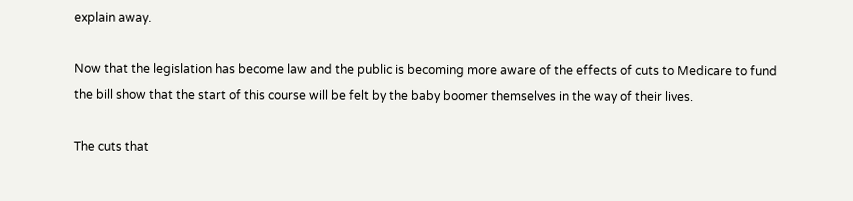explain away.

Now that the legislation has become law and the public is becoming more aware of the effects of cuts to Medicare to fund the bill show that the start of this course will be felt by the baby boomer themselves in the way of their lives.

The cuts that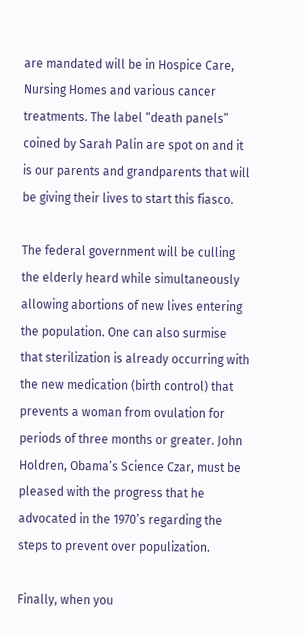are mandated will be in Hospice Care, Nursing Homes and various cancer treatments. The label “death panels” coined by Sarah Palin are spot on and it is our parents and grandparents that will be giving their lives to start this fiasco.

The federal government will be culling the elderly heard while simultaneously allowing abortions of new lives entering the population. One can also surmise that sterilization is already occurring with the new medication (birth control) that prevents a woman from ovulation for periods of three months or greater. John Holdren, Obama’s Science Czar, must be pleased with the progress that he advocated in the 1970’s regarding the steps to prevent over populization.

Finally, when you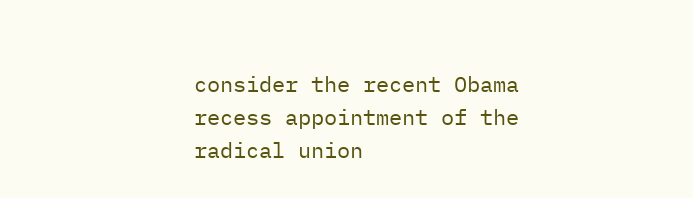consider the recent Obama recess appointment of the radical union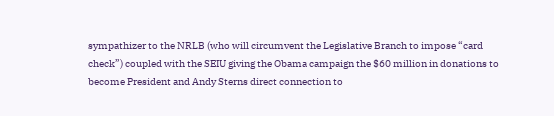sympathizer to the NRLB (who will circumvent the Legislative Branch to impose “card check”) coupled with the SEIU giving the Obama campaign the $60 million in donations to become President and Andy Sterns direct connection to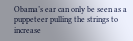Obama’s ear can only be seen as a puppeteer pulling the strings to increase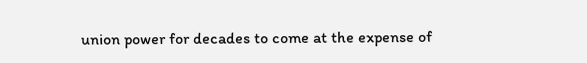union power for decades to come at the expense of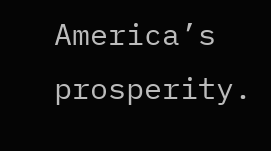America’s prosperity.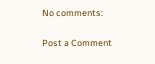No comments:

Post a Comment